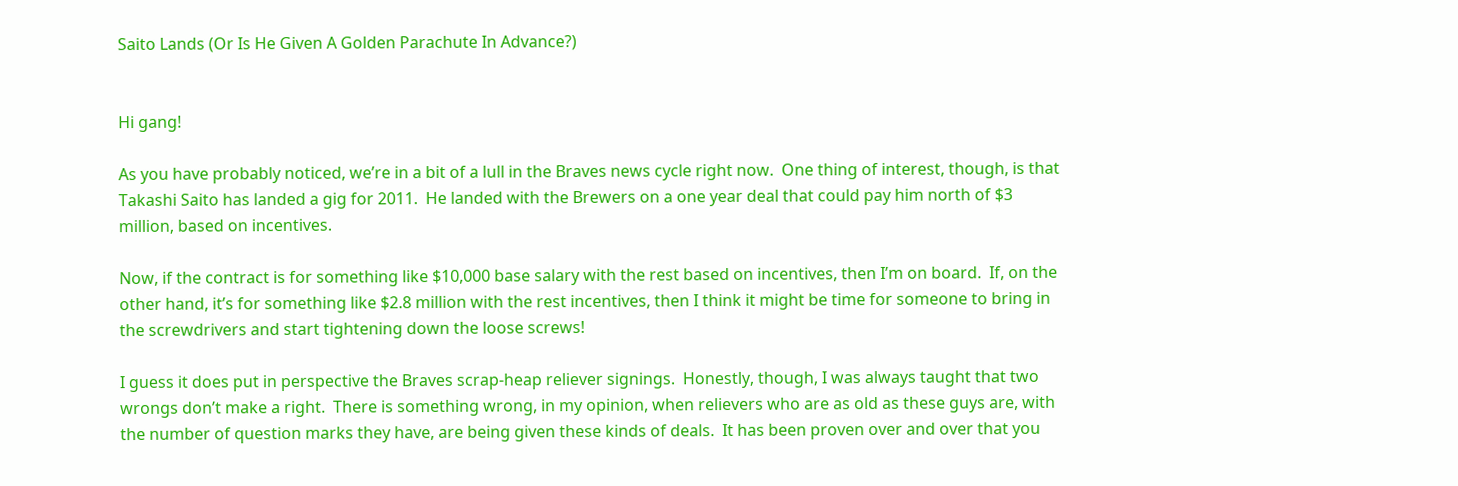Saito Lands (Or Is He Given A Golden Parachute In Advance?)


Hi gang!

As you have probably noticed, we’re in a bit of a lull in the Braves news cycle right now.  One thing of interest, though, is that Takashi Saito has landed a gig for 2011.  He landed with the Brewers on a one year deal that could pay him north of $3 million, based on incentives.

Now, if the contract is for something like $10,000 base salary with the rest based on incentives, then I’m on board.  If, on the other hand, it’s for something like $2.8 million with the rest incentives, then I think it might be time for someone to bring in the screwdrivers and start tightening down the loose screws!

I guess it does put in perspective the Braves scrap-heap reliever signings.  Honestly, though, I was always taught that two wrongs don’t make a right.  There is something wrong, in my opinion, when relievers who are as old as these guys are, with the number of question marks they have, are being given these kinds of deals.  It has been proven over and over that you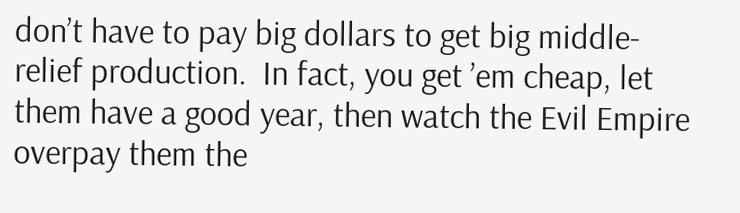don’t have to pay big dollars to get big middle-relief production.  In fact, you get ’em cheap, let them have a good year, then watch the Evil Empire overpay them the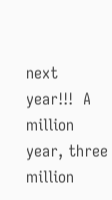next year!!!  A million year, three million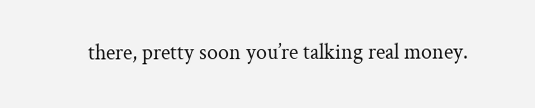there, pretty soon you’re talking real money.